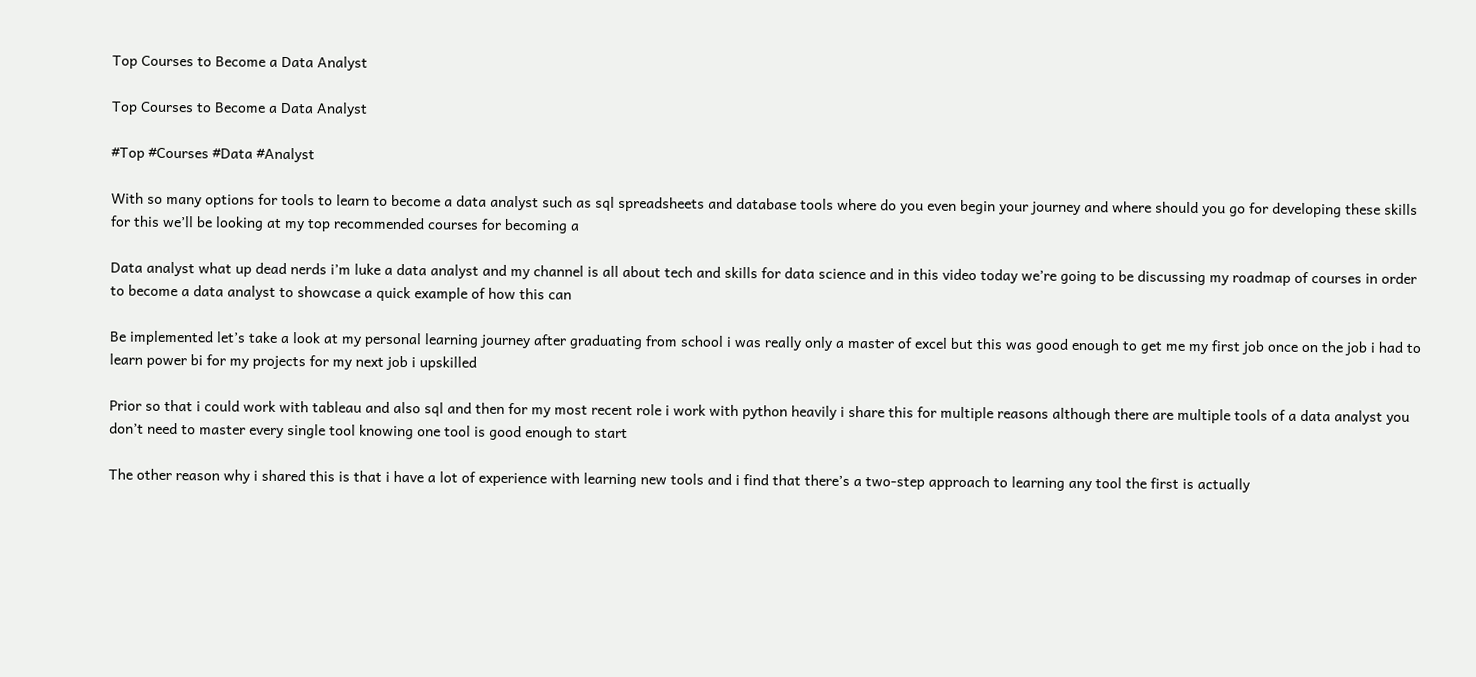Top Courses to Become a Data Analyst

Top Courses to Become a Data Analyst

#Top #Courses #Data #Analyst

With so many options for tools to learn to become a data analyst such as sql spreadsheets and database tools where do you even begin your journey and where should you go for developing these skills for this we’ll be looking at my top recommended courses for becoming a

Data analyst what up dead nerds i’m luke a data analyst and my channel is all about tech and skills for data science and in this video today we’re going to be discussing my roadmap of courses in order to become a data analyst to showcase a quick example of how this can

Be implemented let’s take a look at my personal learning journey after graduating from school i was really only a master of excel but this was good enough to get me my first job once on the job i had to learn power bi for my projects for my next job i upskilled

Prior so that i could work with tableau and also sql and then for my most recent role i work with python heavily i share this for multiple reasons although there are multiple tools of a data analyst you don’t need to master every single tool knowing one tool is good enough to start

The other reason why i shared this is that i have a lot of experience with learning new tools and i find that there’s a two-step approach to learning any tool the first is actually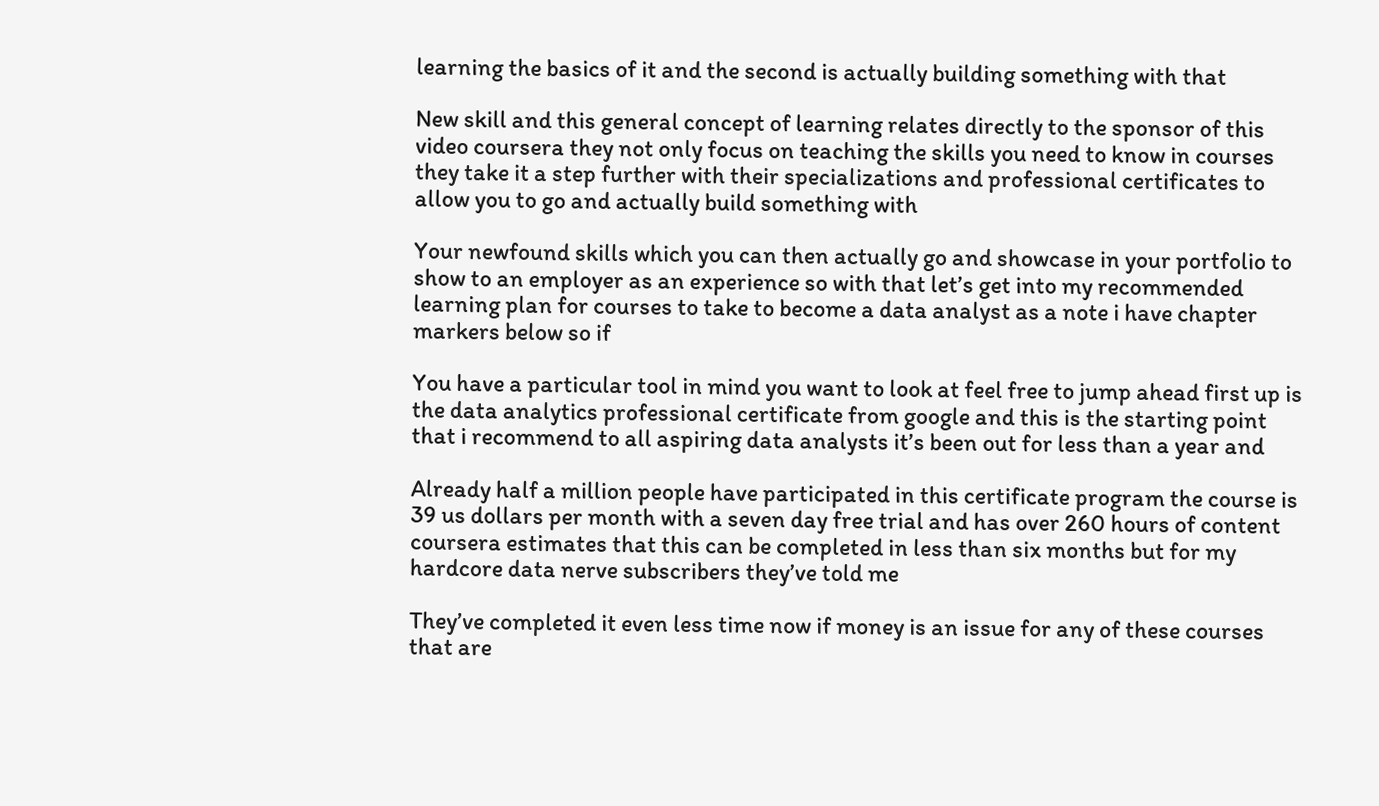learning the basics of it and the second is actually building something with that

New skill and this general concept of learning relates directly to the sponsor of this video coursera they not only focus on teaching the skills you need to know in courses they take it a step further with their specializations and professional certificates to allow you to go and actually build something with

Your newfound skills which you can then actually go and showcase in your portfolio to show to an employer as an experience so with that let’s get into my recommended learning plan for courses to take to become a data analyst as a note i have chapter markers below so if

You have a particular tool in mind you want to look at feel free to jump ahead first up is the data analytics professional certificate from google and this is the starting point that i recommend to all aspiring data analysts it’s been out for less than a year and

Already half a million people have participated in this certificate program the course is 39 us dollars per month with a seven day free trial and has over 260 hours of content coursera estimates that this can be completed in less than six months but for my hardcore data nerve subscribers they’ve told me

They’ve completed it even less time now if money is an issue for any of these courses that are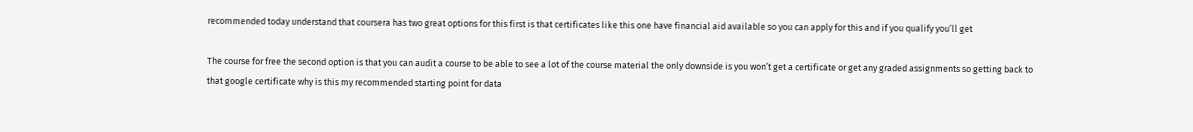recommended today understand that coursera has two great options for this first is that certificates like this one have financial aid available so you can apply for this and if you qualify you’ll get

The course for free the second option is that you can audit a course to be able to see a lot of the course material the only downside is you won’t get a certificate or get any graded assignments so getting back to that google certificate why is this my recommended starting point for data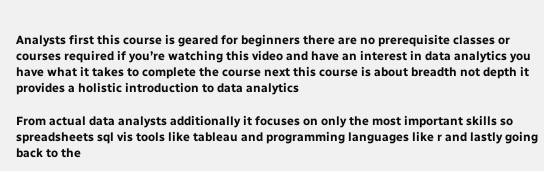Analysts first this course is geared for beginners there are no prerequisite classes or courses required if you’re watching this video and have an interest in data analytics you have what it takes to complete the course next this course is about breadth not depth it provides a holistic introduction to data analytics

From actual data analysts additionally it focuses on only the most important skills so spreadsheets sql vis tools like tableau and programming languages like r and lastly going back to the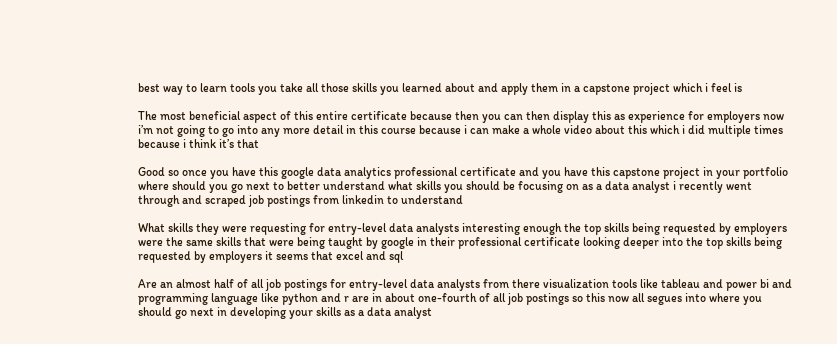best way to learn tools you take all those skills you learned about and apply them in a capstone project which i feel is

The most beneficial aspect of this entire certificate because then you can then display this as experience for employers now i’m not going to go into any more detail in this course because i can make a whole video about this which i did multiple times because i think it’s that

Good so once you have this google data analytics professional certificate and you have this capstone project in your portfolio where should you go next to better understand what skills you should be focusing on as a data analyst i recently went through and scraped job postings from linkedin to understand

What skills they were requesting for entry-level data analysts interesting enough the top skills being requested by employers were the same skills that were being taught by google in their professional certificate looking deeper into the top skills being requested by employers it seems that excel and sql

Are an almost half of all job postings for entry-level data analysts from there visualization tools like tableau and power bi and programming language like python and r are in about one-fourth of all job postings so this now all segues into where you should go next in developing your skills as a data analyst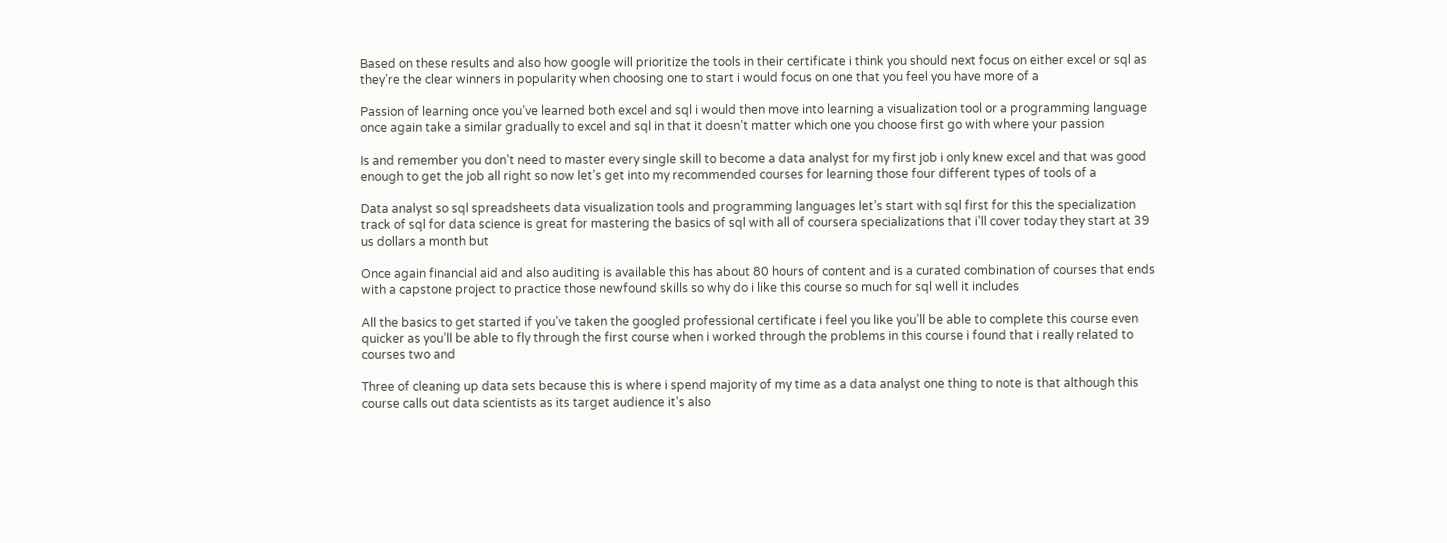Based on these results and also how google will prioritize the tools in their certificate i think you should next focus on either excel or sql as they’re the clear winners in popularity when choosing one to start i would focus on one that you feel you have more of a

Passion of learning once you’ve learned both excel and sql i would then move into learning a visualization tool or a programming language once again take a similar gradually to excel and sql in that it doesn’t matter which one you choose first go with where your passion

Is and remember you don’t need to master every single skill to become a data analyst for my first job i only knew excel and that was good enough to get the job all right so now let’s get into my recommended courses for learning those four different types of tools of a

Data analyst so sql spreadsheets data visualization tools and programming languages let’s start with sql first for this the specialization track of sql for data science is great for mastering the basics of sql with all of coursera specializations that i’ll cover today they start at 39 us dollars a month but

Once again financial aid and also auditing is available this has about 80 hours of content and is a curated combination of courses that ends with a capstone project to practice those newfound skills so why do i like this course so much for sql well it includes

All the basics to get started if you’ve taken the googled professional certificate i feel you like you’ll be able to complete this course even quicker as you’ll be able to fly through the first course when i worked through the problems in this course i found that i really related to courses two and

Three of cleaning up data sets because this is where i spend majority of my time as a data analyst one thing to note is that although this course calls out data scientists as its target audience it’s also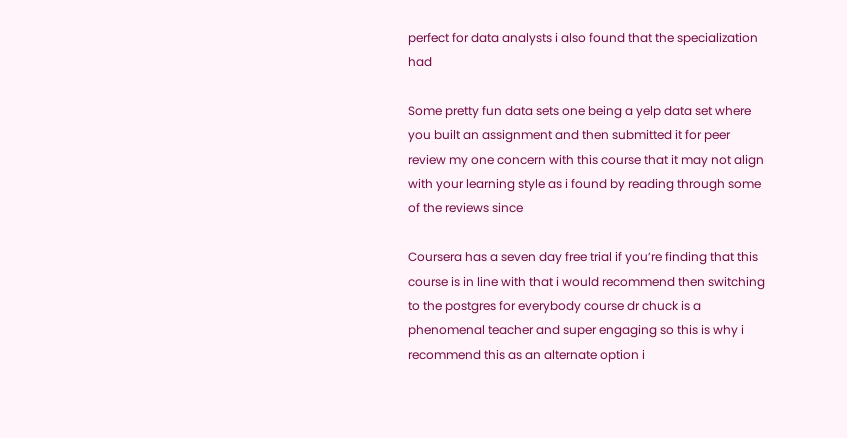perfect for data analysts i also found that the specialization had

Some pretty fun data sets one being a yelp data set where you built an assignment and then submitted it for peer review my one concern with this course that it may not align with your learning style as i found by reading through some of the reviews since

Coursera has a seven day free trial if you’re finding that this course is in line with that i would recommend then switching to the postgres for everybody course dr chuck is a phenomenal teacher and super engaging so this is why i recommend this as an alternate option i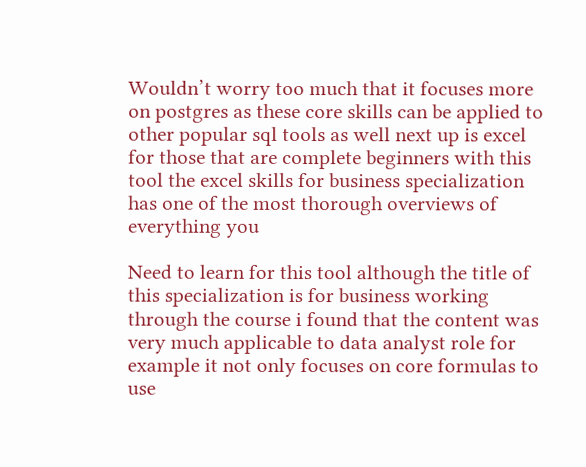Wouldn’t worry too much that it focuses more on postgres as these core skills can be applied to other popular sql tools as well next up is excel for those that are complete beginners with this tool the excel skills for business specialization has one of the most thorough overviews of everything you

Need to learn for this tool although the title of this specialization is for business working through the course i found that the content was very much applicable to data analyst role for example it not only focuses on core formulas to use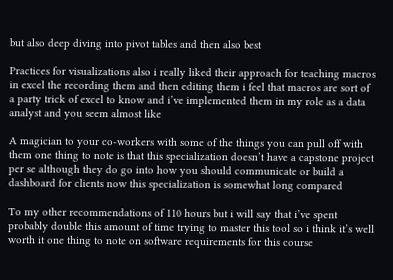but also deep diving into pivot tables and then also best

Practices for visualizations also i really liked their approach for teaching macros in excel the recording them and then editing them i feel that macros are sort of a party trick of excel to know and i’ve implemented them in my role as a data analyst and you seem almost like

A magician to your co-workers with some of the things you can pull off with them one thing to note is that this specialization doesn’t have a capstone project per se although they do go into how you should communicate or build a dashboard for clients now this specialization is somewhat long compared

To my other recommendations of 110 hours but i will say that i’ve spent probably double this amount of time trying to master this tool so i think it’s well worth it one thing to note on software requirements for this course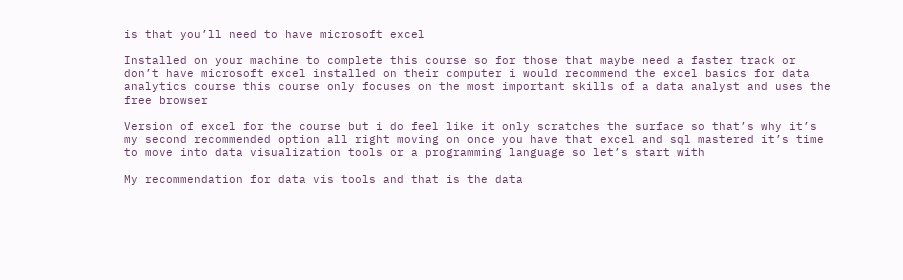is that you’ll need to have microsoft excel

Installed on your machine to complete this course so for those that maybe need a faster track or don’t have microsoft excel installed on their computer i would recommend the excel basics for data analytics course this course only focuses on the most important skills of a data analyst and uses the free browser

Version of excel for the course but i do feel like it only scratches the surface so that’s why it’s my second recommended option all right moving on once you have that excel and sql mastered it’s time to move into data visualization tools or a programming language so let’s start with

My recommendation for data vis tools and that is the data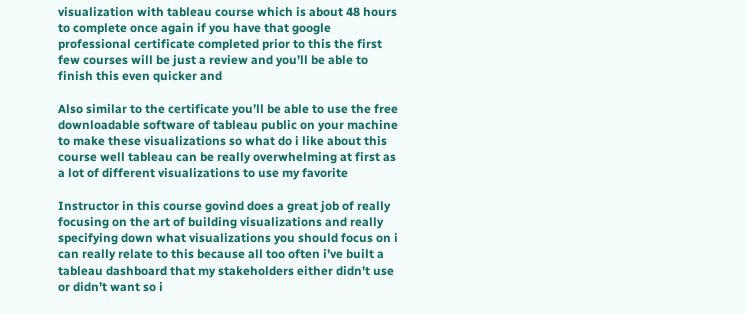visualization with tableau course which is about 48 hours to complete once again if you have that google professional certificate completed prior to this the first few courses will be just a review and you’ll be able to finish this even quicker and

Also similar to the certificate you’ll be able to use the free downloadable software of tableau public on your machine to make these visualizations so what do i like about this course well tableau can be really overwhelming at first as a lot of different visualizations to use my favorite

Instructor in this course govind does a great job of really focusing on the art of building visualizations and really specifying down what visualizations you should focus on i can really relate to this because all too often i’ve built a tableau dashboard that my stakeholders either didn’t use or didn’t want so i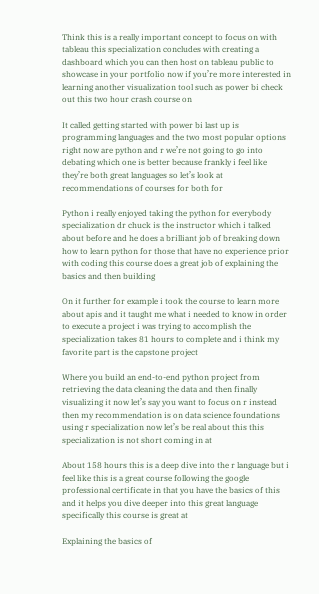Think this is a really important concept to focus on with tableau this specialization concludes with creating a dashboard which you can then host on tableau public to showcase in your portfolio now if you’re more interested in learning another visualization tool such as power bi check out this two hour crash course on

It called getting started with power bi last up is programming languages and the two most popular options right now are python and r we’re not going to go into debating which one is better because frankly i feel like they’re both great languages so let’s look at recommendations of courses for both for

Python i really enjoyed taking the python for everybody specialization dr chuck is the instructor which i talked about before and he does a brilliant job of breaking down how to learn python for those that have no experience prior with coding this course does a great job of explaining the basics and then building

On it further for example i took the course to learn more about apis and it taught me what i needed to know in order to execute a project i was trying to accomplish the specialization takes 81 hours to complete and i think my favorite part is the capstone project

Where you build an end-to-end python project from retrieving the data cleaning the data and then finally visualizing it now let’s say you want to focus on r instead then my recommendation is on data science foundations using r specialization now let’s be real about this this specialization is not short coming in at

About 158 hours this is a deep dive into the r language but i feel like this is a great course following the google professional certificate in that you have the basics of this and it helps you dive deeper into this great language specifically this course is great at

Explaining the basics of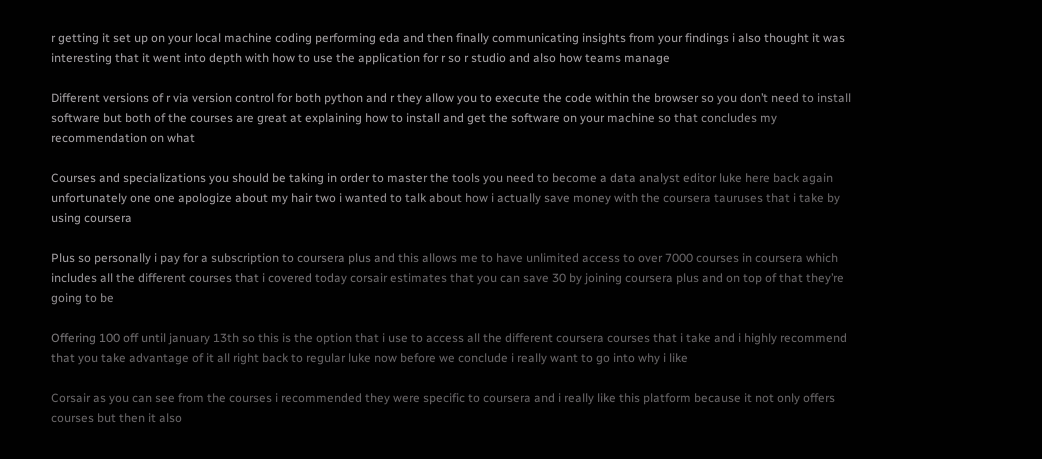r getting it set up on your local machine coding performing eda and then finally communicating insights from your findings i also thought it was interesting that it went into depth with how to use the application for r so r studio and also how teams manage

Different versions of r via version control for both python and r they allow you to execute the code within the browser so you don’t need to install software but both of the courses are great at explaining how to install and get the software on your machine so that concludes my recommendation on what

Courses and specializations you should be taking in order to master the tools you need to become a data analyst editor luke here back again unfortunately one one apologize about my hair two i wanted to talk about how i actually save money with the coursera tauruses that i take by using coursera

Plus so personally i pay for a subscription to coursera plus and this allows me to have unlimited access to over 7000 courses in coursera which includes all the different courses that i covered today corsair estimates that you can save 30 by joining coursera plus and on top of that they’re going to be

Offering 100 off until january 13th so this is the option that i use to access all the different coursera courses that i take and i highly recommend that you take advantage of it all right back to regular luke now before we conclude i really want to go into why i like

Corsair as you can see from the courses i recommended they were specific to coursera and i really like this platform because it not only offers courses but then it also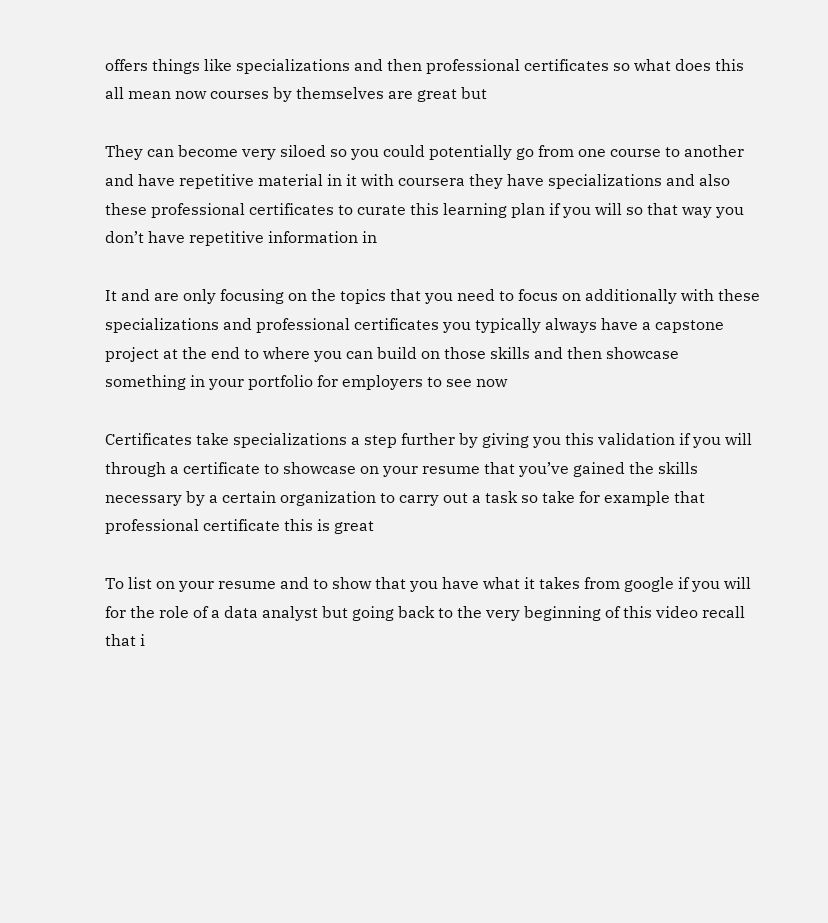offers things like specializations and then professional certificates so what does this all mean now courses by themselves are great but

They can become very siloed so you could potentially go from one course to another and have repetitive material in it with coursera they have specializations and also these professional certificates to curate this learning plan if you will so that way you don’t have repetitive information in

It and are only focusing on the topics that you need to focus on additionally with these specializations and professional certificates you typically always have a capstone project at the end to where you can build on those skills and then showcase something in your portfolio for employers to see now

Certificates take specializations a step further by giving you this validation if you will through a certificate to showcase on your resume that you’ve gained the skills necessary by a certain organization to carry out a task so take for example that professional certificate this is great

To list on your resume and to show that you have what it takes from google if you will for the role of a data analyst but going back to the very beginning of this video recall that i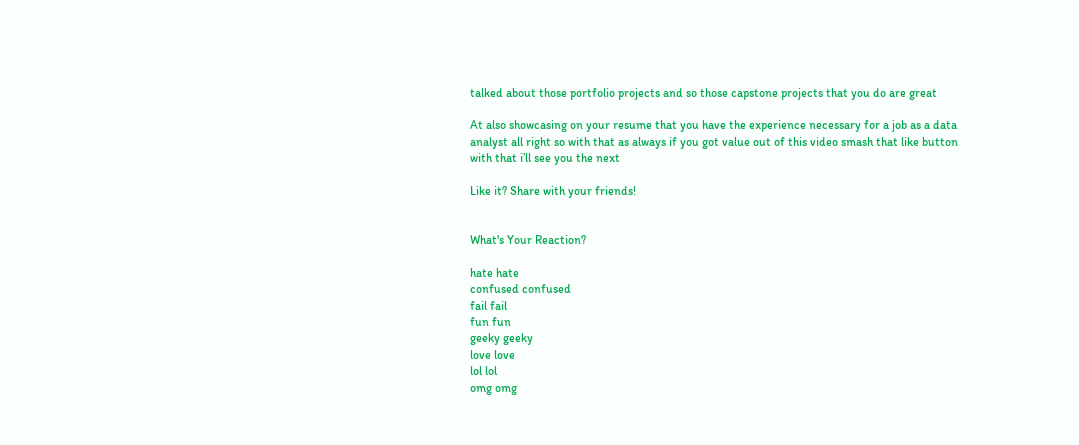talked about those portfolio projects and so those capstone projects that you do are great

At also showcasing on your resume that you have the experience necessary for a job as a data analyst all right so with that as always if you got value out of this video smash that like button with that i’ll see you the next

Like it? Share with your friends!


What's Your Reaction?

hate hate
confused confused
fail fail
fun fun
geeky geeky
love love
lol lol
omg omg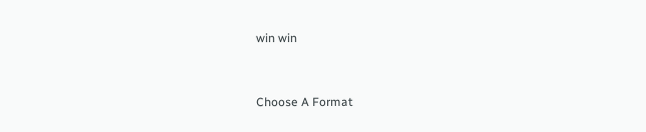win win


Choose A Format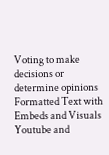Voting to make decisions or determine opinions
Formatted Text with Embeds and Visuals
Youtube and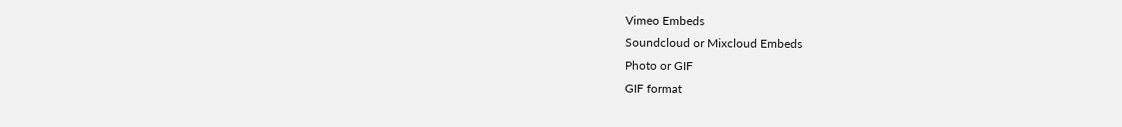Vimeo Embeds
Soundcloud or Mixcloud Embeds
Photo or GIF
GIF format